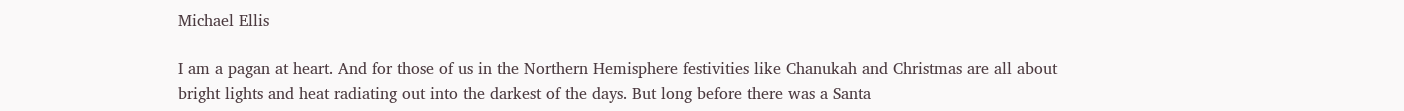Michael Ellis

I am a pagan at heart. And for those of us in the Northern Hemisphere festivities like Chanukah and Christmas are all about bright lights and heat radiating out into the darkest of the days. But long before there was a Santa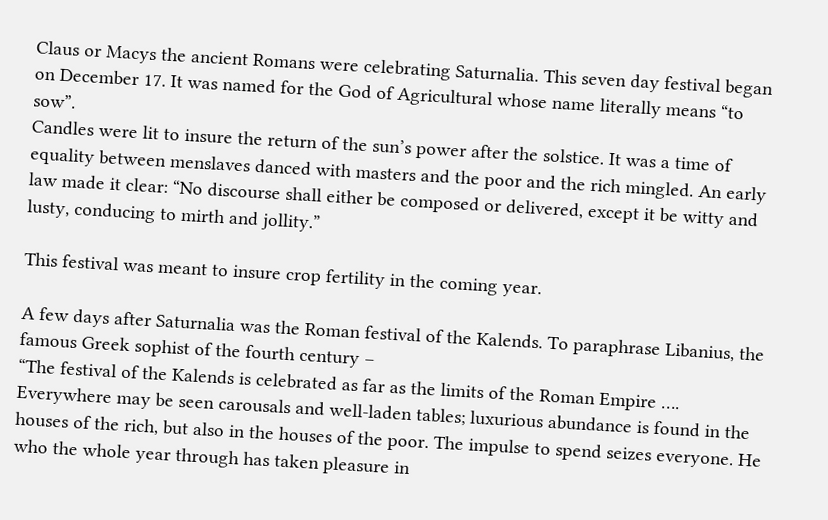Claus or Macys the ancient Romans were celebrating Saturnalia. This seven day festival began on December 17. It was named for the God of Agricultural whose name literally means “to sow”.
Candles were lit to insure the return of the sun’s power after the solstice. It was a time of equality between menslaves danced with masters and the poor and the rich mingled. An early law made it clear: “No discourse shall either be composed or delivered, except it be witty and lusty, conducing to mirth and jollity.”

This festival was meant to insure crop fertility in the coming year.

A few days after Saturnalia was the Roman festival of the Kalends. To paraphrase Libanius, the famous Greek sophist of the fourth century –
“The festival of the Kalends is celebrated as far as the limits of the Roman Empire …. Everywhere may be seen carousals and well-laden tables; luxurious abundance is found in the houses of the rich, but also in the houses of the poor. The impulse to spend seizes everyone. He who the whole year through has taken pleasure in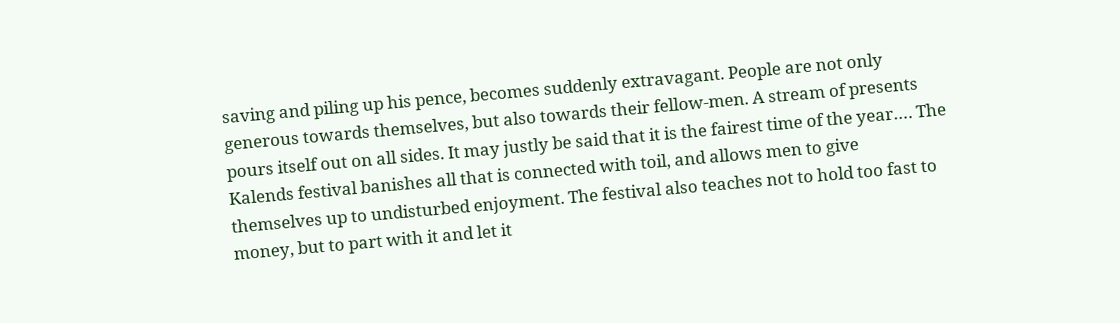saving and piling up his pence, becomes suddenly extravagant. People are not only generous towards themselves, but also towards their fellow-men. A stream of presents pours itself out on all sides. It may justly be said that it is the fairest time of the year…. The Kalends festival banishes all that is connected with toil, and allows men to give themselves up to undisturbed enjoyment. The festival also teaches not to hold too fast to money, but to part with it and let it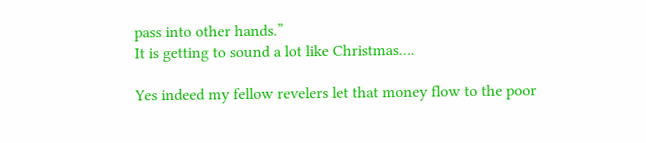pass into other hands.”
It is getting to sound a lot like Christmas….

Yes indeed my fellow revelers let that money flow to the poor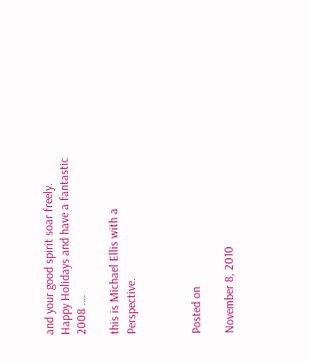and your good spirit soar freely. Happy Holidays and have a fantastic 2008 ….

this is Michael Ellis with a Perspective.



Posted on

November 8, 2010